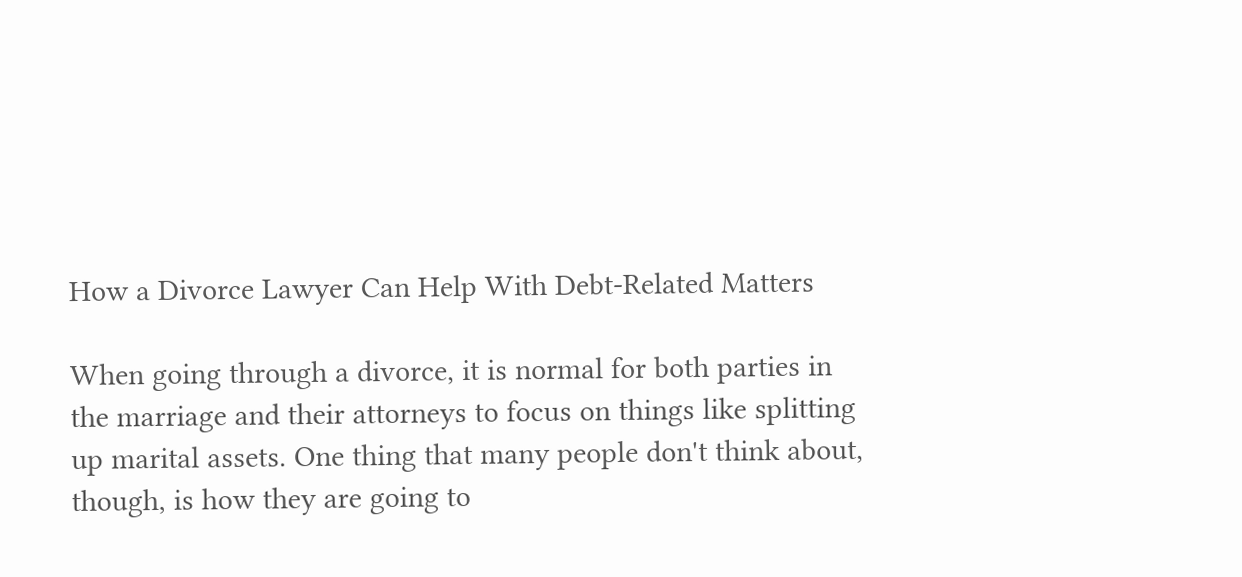How a Divorce Lawyer Can Help With Debt-Related Matters

When going through a divorce, it is normal for both parties in the marriage and their attorneys to focus on things like splitting up marital assets. One thing that many people don't think about, though, is how they are going to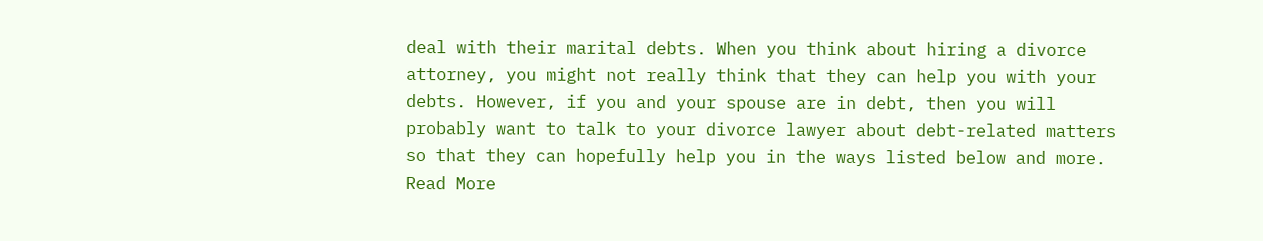deal with their marital debts. When you think about hiring a divorce attorney, you might not really think that they can help you with your debts. However, if you and your spouse are in debt, then you will probably want to talk to your divorce lawyer about debt-related matters so that they can hopefully help you in the ways listed below and more. Read More